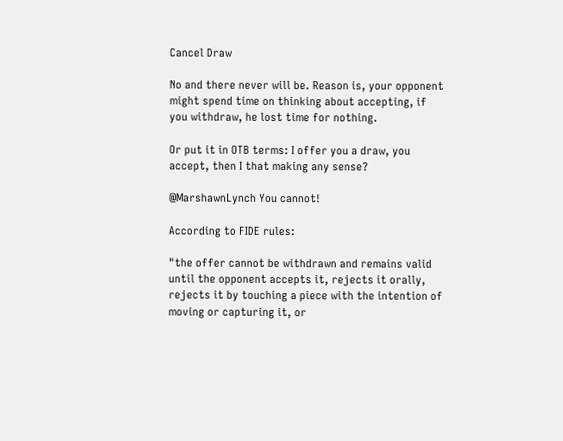Cancel Draw

No and there never will be. Reason is, your opponent might spend time on thinking about accepting, if you withdraw, he lost time for nothing.

Or put it in OTB terms: I offer you a draw, you accept, then I that making any sense?

@MarshawnLynch You cannot!

According to FIDE rules:

"the offer cannot be withdrawn and remains valid until the opponent accepts it, rejects it orally, rejects it by touching a piece with the intention of moving or capturing it, or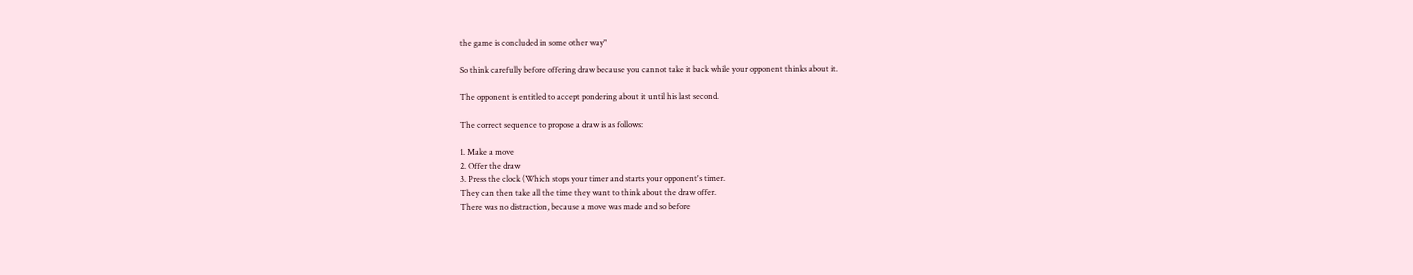the game is concluded in some other way"

So think carefully before offering draw because you cannot take it back while your opponent thinks about it.

The opponent is entitled to accept pondering about it until his last second.

The correct sequence to propose a draw is as follows:

1. Make a move
2. Offer the draw
3. Press the clock (Which stops your timer and starts your opponent's timer.
They can then take all the time they want to think about the draw offer.
There was no distraction, because a move was made and so before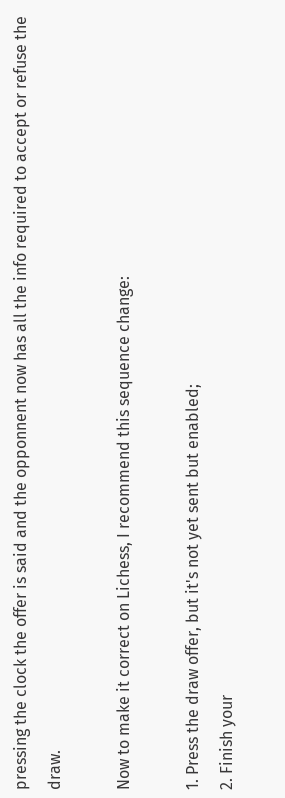pressing the clock the offer is said and the opponnent now has all the info required to accept or refuse the draw.

Now to make it correct on Lichess, I recommend this sequence change:

1. Press the draw offer, but it's not yet sent but enabled;
2. Finish your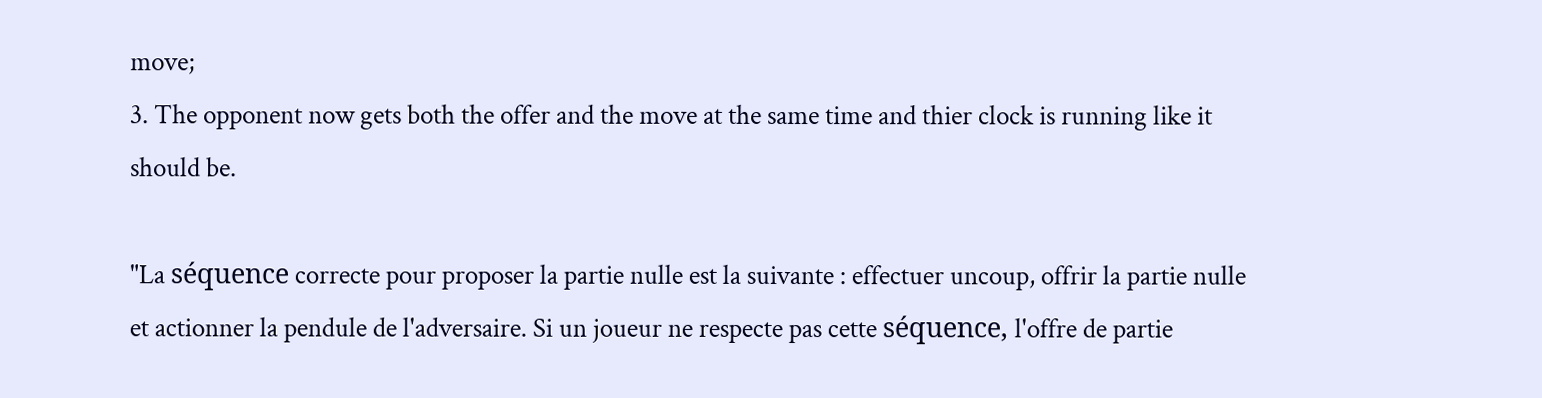move;
3. The opponent now gets both the offer and the move at the same time and thier clock is running like it should be.

"La séquence correcte pour proposer la partie nulle est la suivante : effectuer uncoup, offrir la partie nulle et actionner la pendule de l'adversaire. Si un joueur ne respecte pas cette séquence, l'offre de partie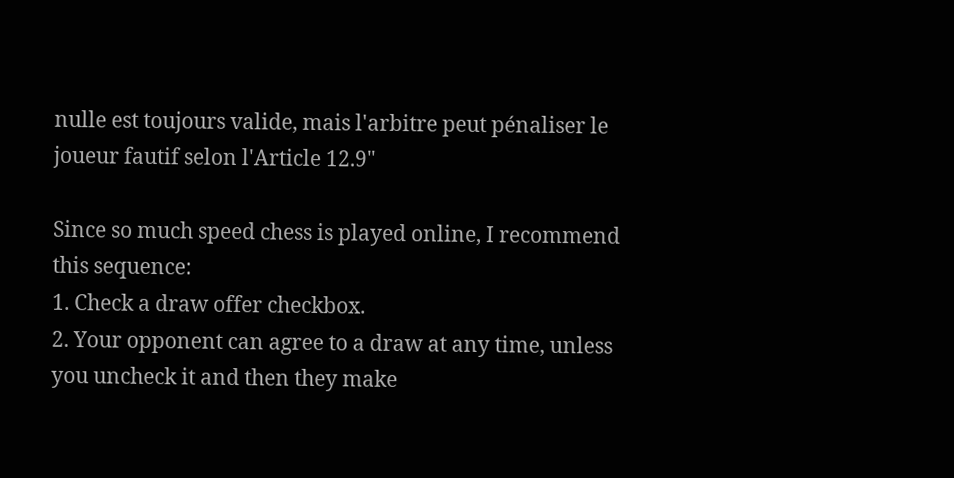nulle est toujours valide, mais l'arbitre peut pénaliser le joueur fautif selon l'Article 12.9"

Since so much speed chess is played online, I recommend this sequence:
1. Check a draw offer checkbox.
2. Your opponent can agree to a draw at any time, unless you uncheck it and then they make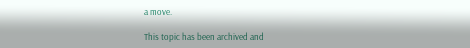a move.

This topic has been archived and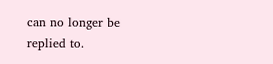can no longer be replied to.